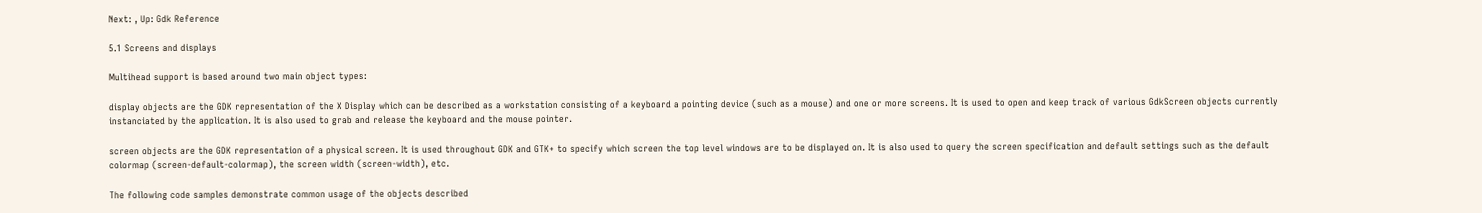Next: , Up: Gdk Reference

5.1 Screens and displays

Multihead support is based around two main object types:

display objects are the GDK representation of the X Display which can be described as a workstation consisting of a keyboard a pointing device (such as a mouse) and one or more screens. It is used to open and keep track of various GdkScreen objects currently instanciated by the application. It is also used to grab and release the keyboard and the mouse pointer.

screen objects are the GDK representation of a physical screen. It is used throughout GDK and GTK+ to specify which screen the top level windows are to be displayed on. It is also used to query the screen specification and default settings such as the default colormap (screen-default-colormap), the screen width (screen-width), etc.

The following code samples demonstrate common usage of the objects described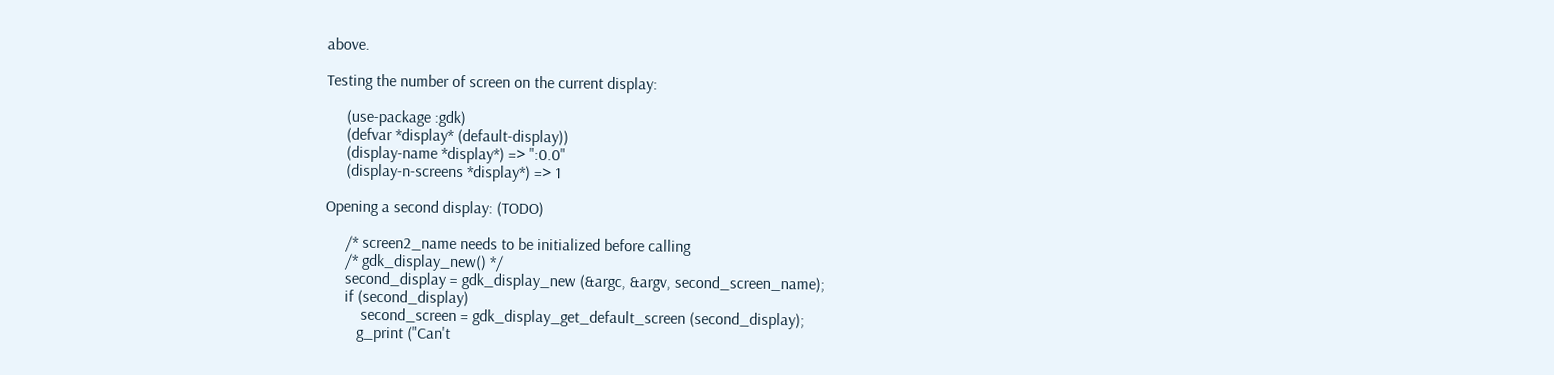above.

Testing the number of screen on the current display:

     (use-package :gdk)
     (defvar *display* (default-display))
     (display-name *display*) => ":0.0"
     (display-n-screens *display*) => 1

Opening a second display: (TODO)

     /* screen2_name needs to be initialized before calling
     /* gdk_display_new() */
     second_display = gdk_display_new (&argc, &argv, second_screen_name);
     if (second_display)
         second_screen = gdk_display_get_default_screen (second_display);
        g_print ("Can't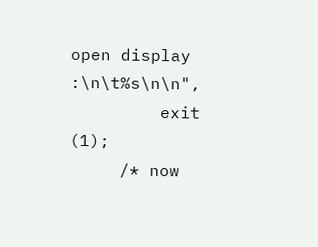open display :\n\t%s\n\n",
         exit (1);
     /* now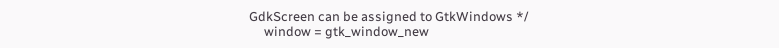GdkScreen can be assigned to GtkWindows */
     window = gtk_window_new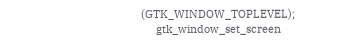(GTK_WINDOW_TOPLEVEL);
     gtk_window_set_screen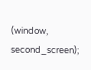(window, second_screen);